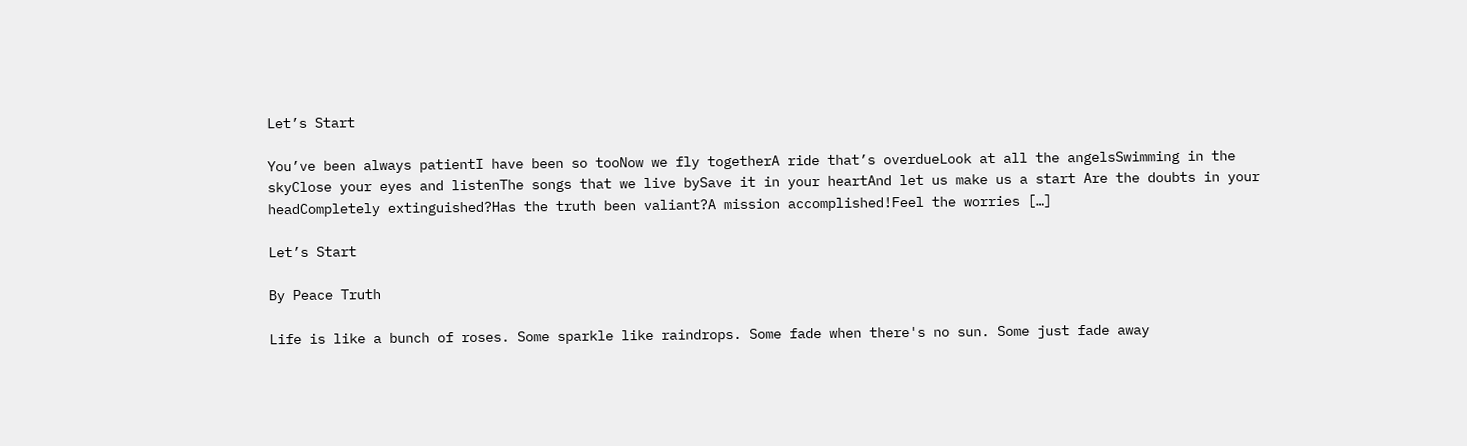Let’s Start

You’ve been always patientI have been so tooNow we fly togetherA ride that’s overdueLook at all the angelsSwimming in the skyClose your eyes and listenThe songs that we live bySave it in your heartAnd let us make us a start Are the doubts in your headCompletely extinguished?Has the truth been valiant?A mission accomplished!Feel the worries […]

Let’s Start

By Peace Truth

Life is like a bunch of roses. Some sparkle like raindrops. Some fade when there's no sun. Some just fade away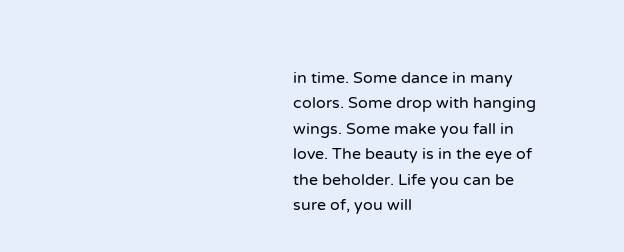in time. Some dance in many colors. Some drop with hanging wings. Some make you fall in love. The beauty is in the eye of the beholder. Life you can be sure of, you will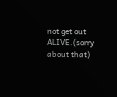not get out ALIVE.(sorry about that)